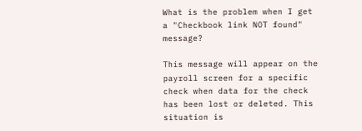What is the problem when I get a "Checkbook link NOT found" message?

This message will appear on the payroll screen for a specific check when data for the check has been lost or deleted. This situation is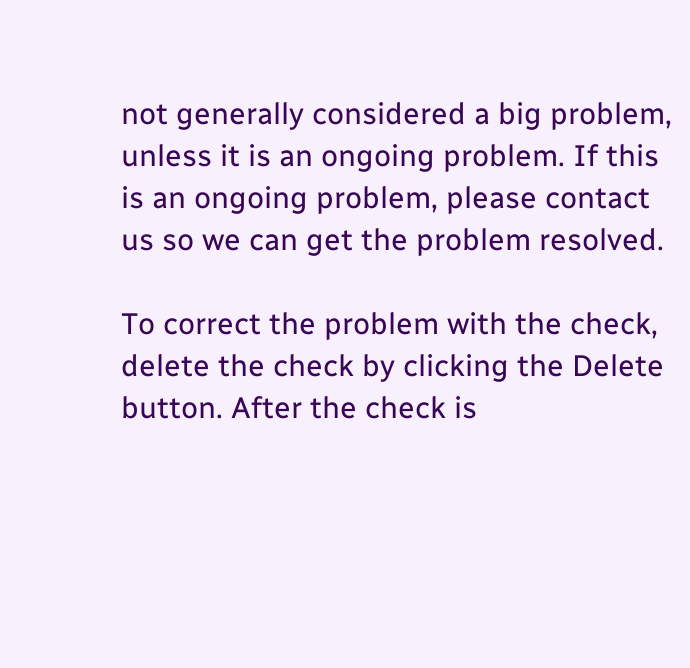not generally considered a big problem, unless it is an ongoing problem. If this is an ongoing problem, please contact us so we can get the problem resolved.

To correct the problem with the check, delete the check by clicking the Delete button. After the check is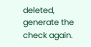deleted, generate the check again.